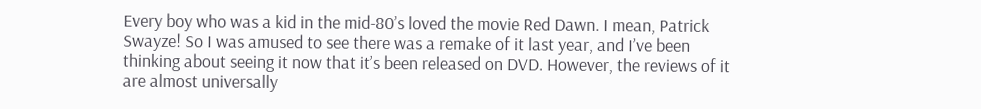Every boy who was a kid in the mid-80’s loved the movie Red Dawn. I mean, Patrick Swayze! So I was amused to see there was a remake of it last year, and I’ve been thinking about seeing it now that it’s been released on DVD. However, the reviews of it are almost universally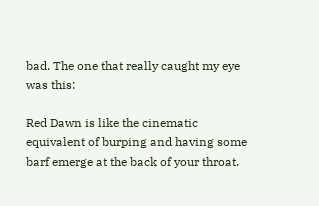bad. The one that really caught my eye was this:

Red Dawn is like the cinematic equivalent of burping and having some barf emerge at the back of your throat.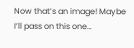Now that’s an image! Maybe I’ll pass on this one…